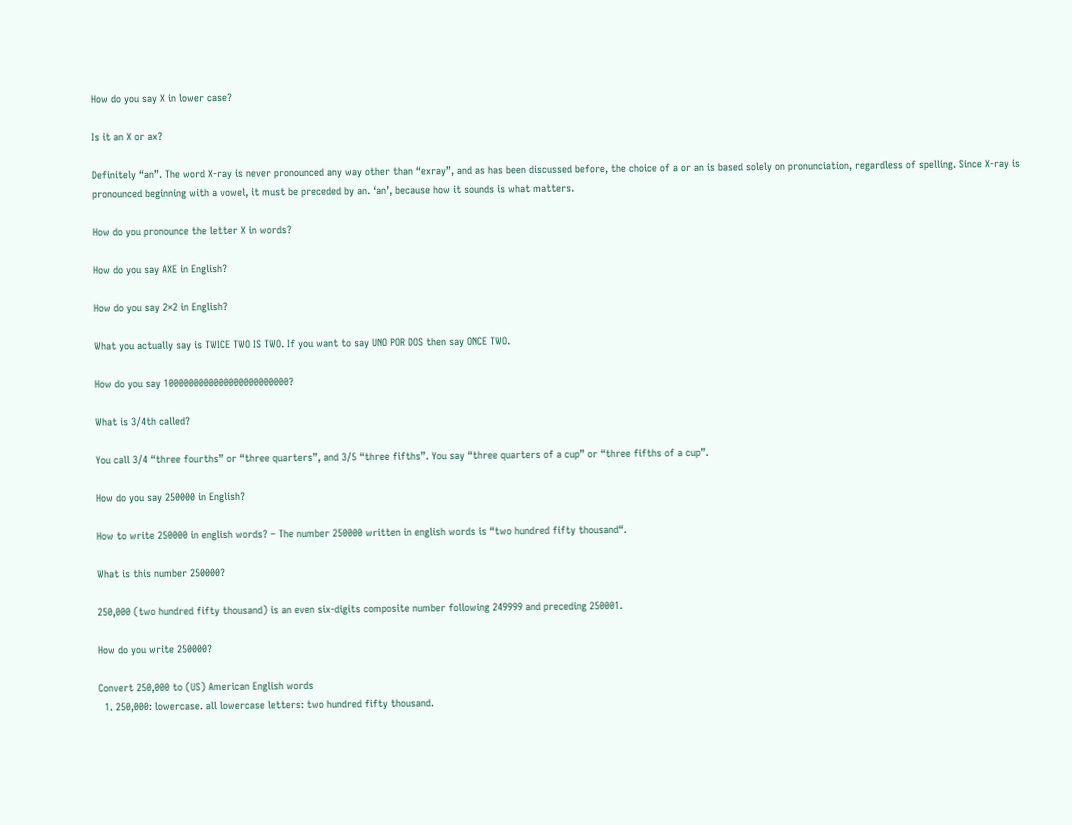How do you say X in lower case?

Is it an X or ax?

Definitely “an”. The word X-ray is never pronounced any way other than “exray”, and as has been discussed before, the choice of a or an is based solely on pronunciation, regardless of spelling. Since X-ray is pronounced beginning with a vowel, it must be preceded by an. ‘an’, because how it sounds is what matters.

How do you pronounce the letter X in words?

How do you say AXE in English?

How do you say 2×2 in English?

What you actually say is TWICE TWO IS TWO. If you want to say UNO POR DOS then say ONCE TWO.

How do you say 1000000000000000000000000?

What is 3/4th called?

You call 3/4 “three fourths” or “three quarters”, and 3/5 “three fifths”. You say “three quarters of a cup” or “three fifths of a cup”.

How do you say 250000 in English?

How to write 250000 in english words? – The number 250000 written in english words is “two hundred fifty thousand“.

What is this number 250000?

250,000 (two hundred fifty thousand) is an even six-digits composite number following 249999 and preceding 250001.

How do you write 250000?

Convert 250,000 to (US) American English words
  1. 250,000: lowercase. all lowercase letters: two hundred fifty thousand.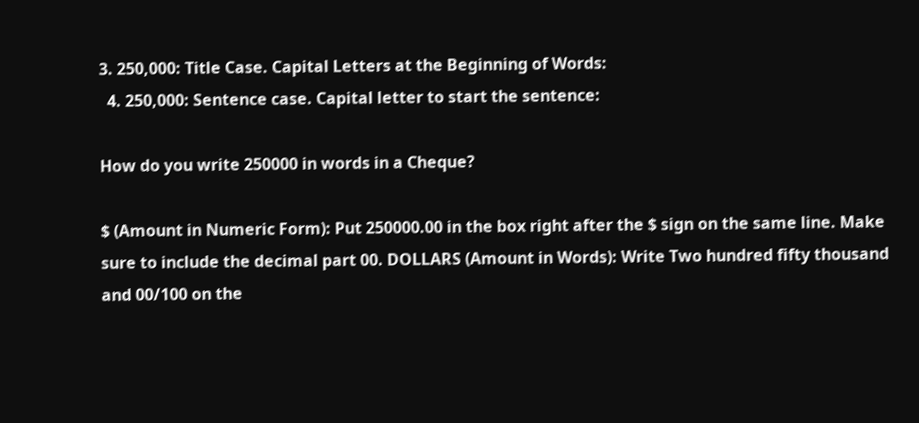3. 250,000: Title Case. Capital Letters at the Beginning of Words:
  4. 250,000: Sentence case. Capital letter to start the sentence:

How do you write 250000 in words in a Cheque?

$ (Amount in Numeric Form): Put 250000.00 in the box right after the $ sign on the same line. Make sure to include the decimal part 00. DOLLARS (Amount in Words): Write Two hundred fifty thousand and 00/100 on the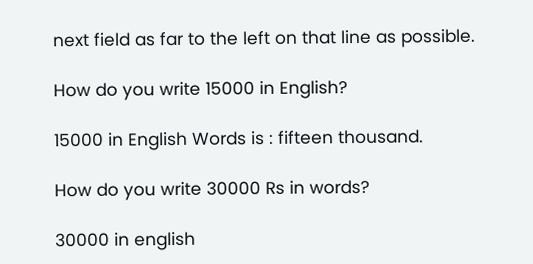next field as far to the left on that line as possible.

How do you write 15000 in English?

15000 in English Words is : fifteen thousand.

How do you write 30000 Rs in words?

30000 in english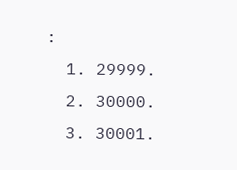:
  1. 29999.
  2. 30000.
  3. 30001.